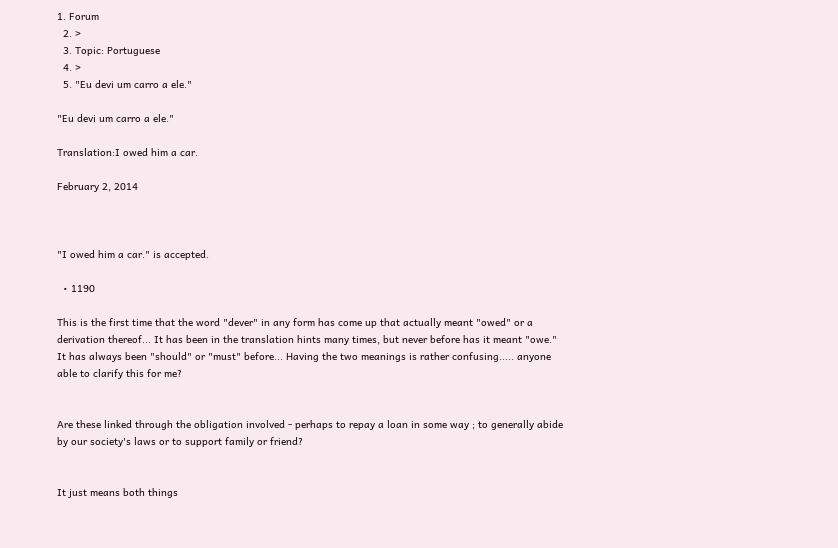1. Forum
  2. >
  3. Topic: Portuguese
  4. >
  5. "Eu devi um carro a ele."

"Eu devi um carro a ele."

Translation:I owed him a car.

February 2, 2014



"I owed him a car." is accepted.

  • 1190

This is the first time that the word "dever" in any form has come up that actually meant "owed" or a derivation thereof... It has been in the translation hints many times, but never before has it meant "owe." It has always been "should" or "must" before... Having the two meanings is rather confusing..... anyone able to clarify this for me?


Are these linked through the obligation involved - perhaps to repay a loan in some way ; to generally abide by our society's laws or to support family or friend?


It just means both things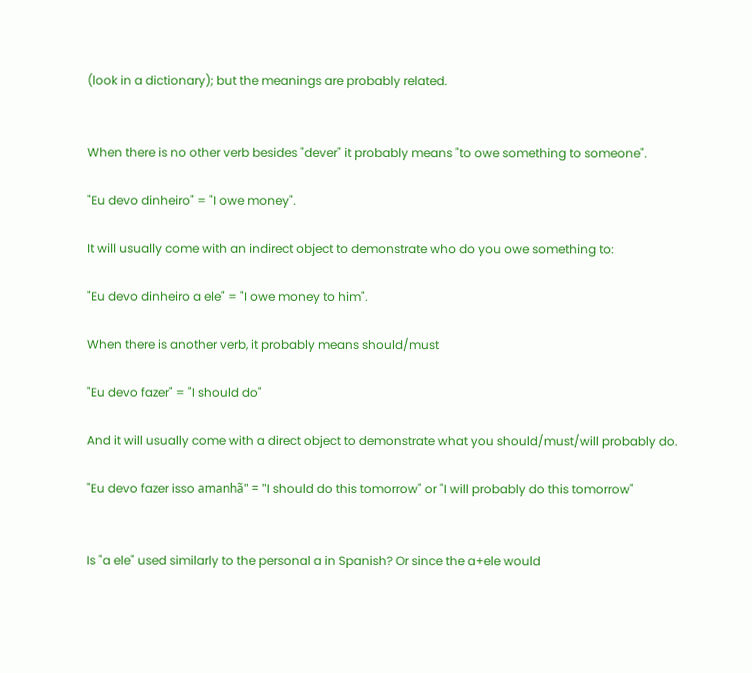(look in a dictionary); but the meanings are probably related.


When there is no other verb besides "dever" it probably means "to owe something to someone".

"Eu devo dinheiro" = "I owe money".

It will usually come with an indirect object to demonstrate who do you owe something to:

"Eu devo dinheiro a ele" = "I owe money to him".

When there is another verb, it probably means should/must

"Eu devo fazer" = "I should do"

And it will usually come with a direct object to demonstrate what you should/must/will probably do.

"Eu devo fazer isso amanhã" = "I should do this tomorrow" or "I will probably do this tomorrow"


Is "a ele" used similarly to the personal a in Spanish? Or since the a+ele would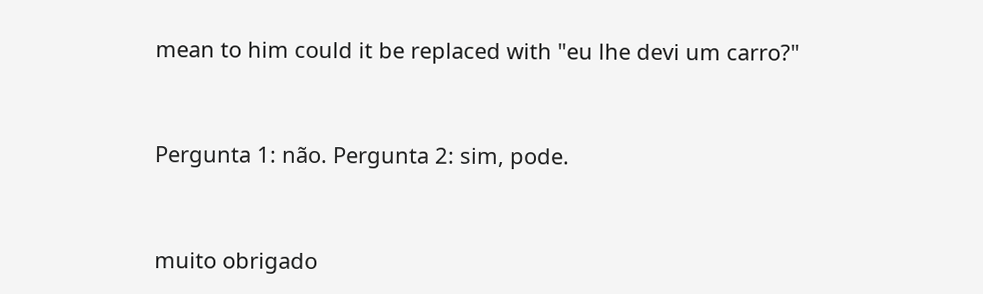mean to him could it be replaced with "eu lhe devi um carro?"


Pergunta 1: não. Pergunta 2: sim, pode.


muito obrigado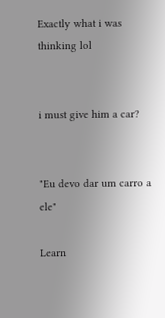Exactly what i was thinking lol


i must give him a car?


"Eu devo dar um carro a ele"

Learn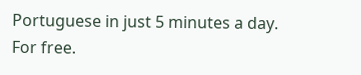Portuguese in just 5 minutes a day. For free.